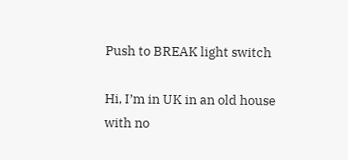Push to BREAK light switch

Hi, I’m in UK in an old house with no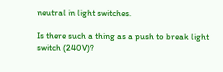neutral in light switches.

Is there such a thing as a push to break light switch (240V)?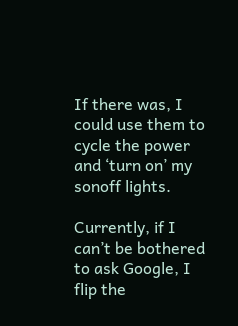If there was, I could use them to cycle the power and ‘turn on’ my sonoff lights.

Currently, if I can’t be bothered to ask Google, I flip the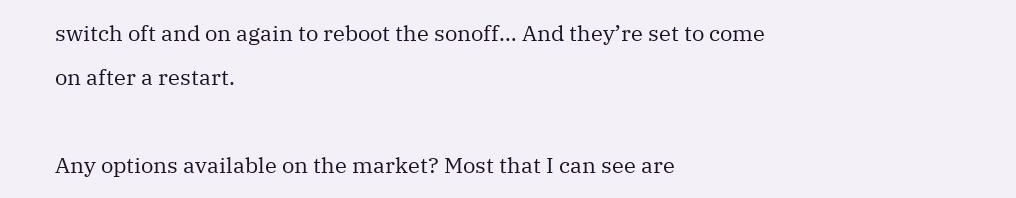switch oft and on again to reboot the sonoff… And they’re set to come on after a restart.

Any options available on the market? Most that I can see are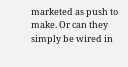marketed as push to make. Or can they simply be wired in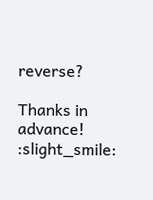reverse?

Thanks in advance! :slight_smile: